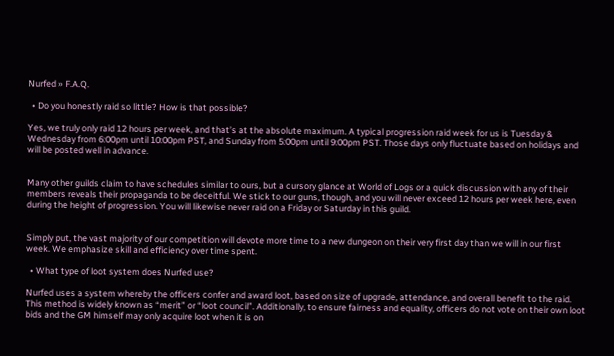Nurfed » F.A.Q.

  • Do you honestly raid so little? How is that possible?

Yes, we truly only raid 12 hours per week, and that’s at the absolute maximum. A typical progression raid week for us is Tuesday & Wednesday from 6:00pm until 10:00pm PST, and Sunday from 5:00pm until 9:00pm PST. Those days only fluctuate based on holidays and will be posted well in advance.


Many other guilds claim to have schedules similar to ours, but a cursory glance at World of Logs or a quick discussion with any of their members reveals their propaganda to be deceitful. We stick to our guns, though, and you will never exceed 12 hours per week here, even during the height of progression. You will likewise never raid on a Friday or Saturday in this guild.


Simply put, the vast majority of our competition will devote more time to a new dungeon on their very first day than we will in our first week. We emphasize skill and efficiency over time spent.

  • What type of loot system does Nurfed use?

Nurfed uses a system whereby the officers confer and award loot, based on size of upgrade, attendance, and overall benefit to the raid. This method is widely known as “merit” or “loot council”. Additionally, to ensure fairness and equality, officers do not vote on their own loot bids and the GM himself may only acquire loot when it is on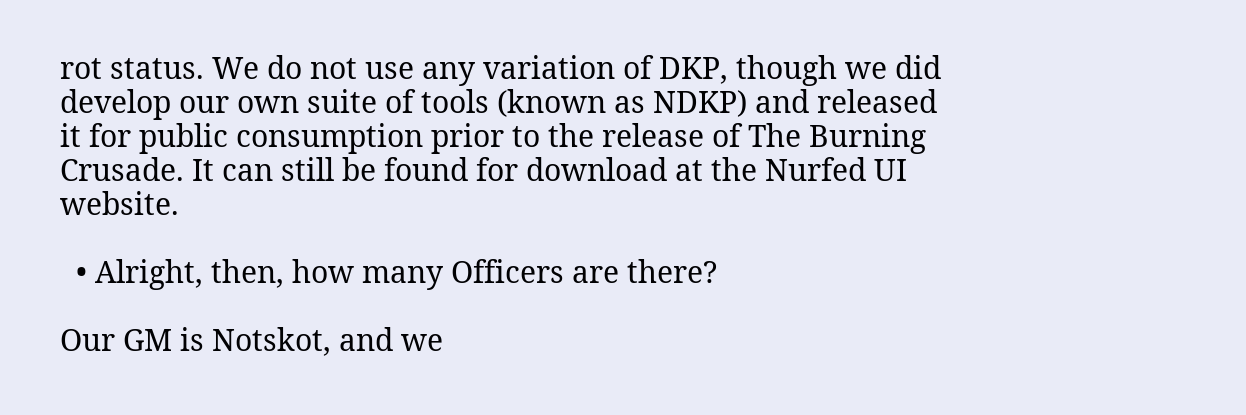rot status. We do not use any variation of DKP, though we did develop our own suite of tools (known as NDKP) and released it for public consumption prior to the release of The Burning Crusade. It can still be found for download at the Nurfed UI website.

  • Alright, then, how many Officers are there?

Our GM is Notskot, and we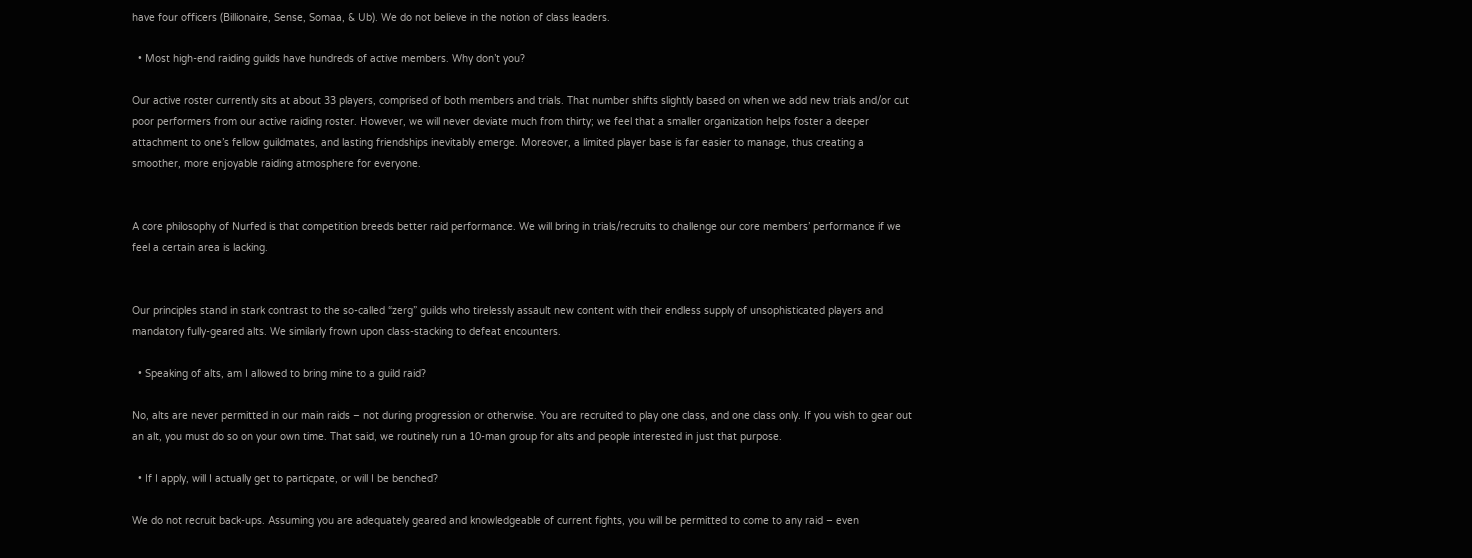have four officers (Billionaire, Sense, Somaa, & Ub). We do not believe in the notion of class leaders.

  • Most high-end raiding guilds have hundreds of active members. Why don’t you?

Our active roster currently sits at about 33 players, comprised of both members and trials. That number shifts slightly based on when we add new trials and/or cut poor performers from our active raiding roster. However, we will never deviate much from thirty; we feel that a smaller organization helps foster a deeper attachment to one’s fellow guildmates, and lasting friendships inevitably emerge. Moreover, a limited player base is far easier to manage, thus creating a smoother, more enjoyable raiding atmosphere for everyone.


A core philosophy of Nurfed is that competition breeds better raid performance. We will bring in trials/recruits to challenge our core members’ performance if we feel a certain area is lacking.


Our principles stand in stark contrast to the so-called “zerg” guilds who tirelessly assault new content with their endless supply of unsophisticated players and mandatory fully-geared alts. We similarly frown upon class-stacking to defeat encounters.

  • Speaking of alts, am I allowed to bring mine to a guild raid?

No, alts are never permitted in our main raids – not during progression or otherwise. You are recruited to play one class, and one class only. If you wish to gear out an alt, you must do so on your own time. That said, we routinely run a 10-man group for alts and people interested in just that purpose.

  • If I apply, will I actually get to particpate, or will I be benched?

We do not recruit back-ups. Assuming you are adequately geared and knowledgeable of current fights, you will be permitted to come to any raid – even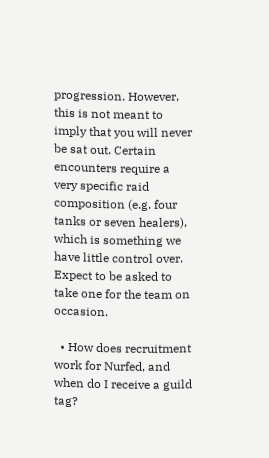progression. However, this is not meant to imply that you will never be sat out. Certain encounters require a very specific raid composition (e.g. four tanks or seven healers), which is something we have little control over. Expect to be asked to take one for the team on occasion.

  • How does recruitment work for Nurfed, and when do I receive a guild tag?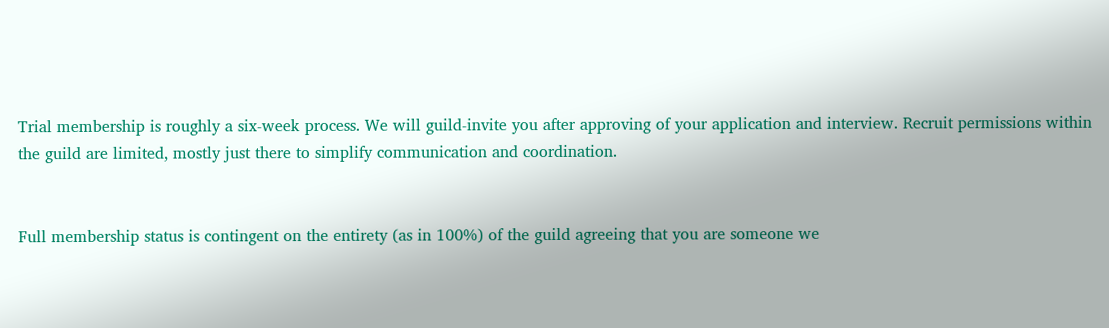Trial membership is roughly a six-week process. We will guild-invite you after approving of your application and interview. Recruit permissions within the guild are limited, mostly just there to simplify communication and coordination.


Full membership status is contingent on the entirety (as in 100%) of the guild agreeing that you are someone we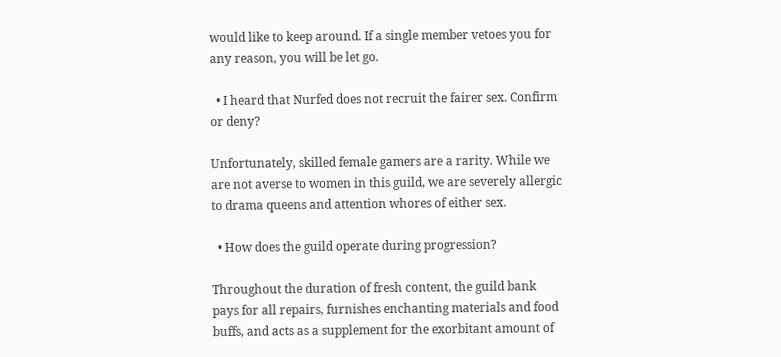would like to keep around. If a single member vetoes you for any reason, you will be let go.

  • I heard that Nurfed does not recruit the fairer sex. Confirm or deny?

Unfortunately, skilled female gamers are a rarity. While we are not averse to women in this guild, we are severely allergic to drama queens and attention whores of either sex.

  • How does the guild operate during progression?

Throughout the duration of fresh content, the guild bank pays for all repairs, furnishes enchanting materials and food buffs, and acts as a supplement for the exorbitant amount of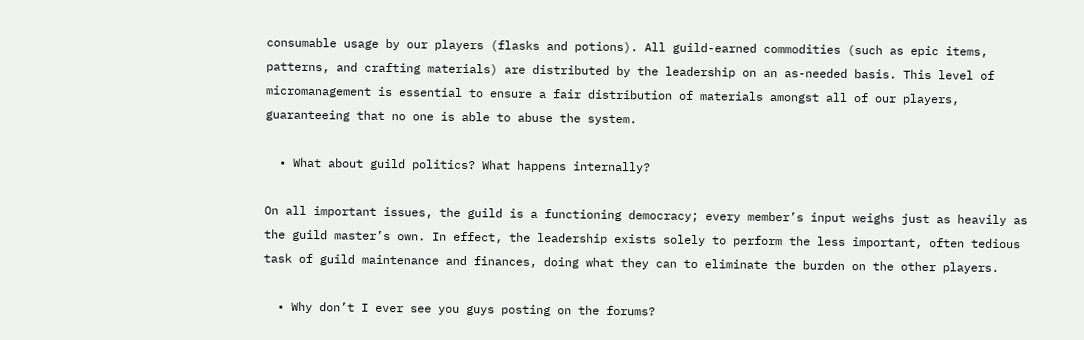consumable usage by our players (flasks and potions). All guild-earned commodities (such as epic items, patterns, and crafting materials) are distributed by the leadership on an as-needed basis. This level of micromanagement is essential to ensure a fair distribution of materials amongst all of our players, guaranteeing that no one is able to abuse the system.

  • What about guild politics? What happens internally?

On all important issues, the guild is a functioning democracy; every member’s input weighs just as heavily as the guild master’s own. In effect, the leadership exists solely to perform the less important, often tedious task of guild maintenance and finances, doing what they can to eliminate the burden on the other players.

  • Why don’t I ever see you guys posting on the forums?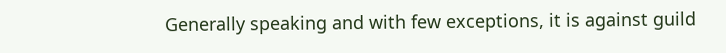Generally speaking and with few exceptions, it is against guild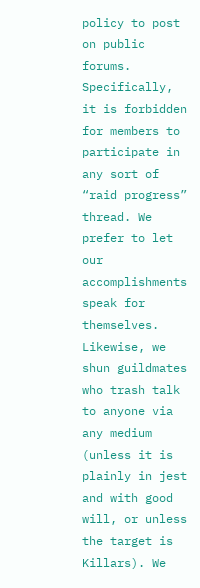policy to post on public forums. Specifically, it is forbidden for members to participate in any sort of “raid progress” thread. We prefer to let our accomplishments speak for themselves. Likewise, we shun guildmates who trash talk to anyone via any medium (unless it is plainly in jest and with good will, or unless the target is Killars). We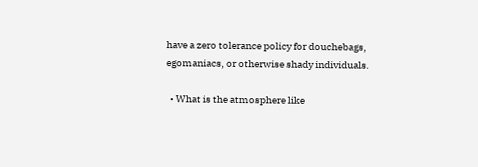have a zero tolerance policy for douchebags, egomaniacs, or otherwise shady individuals.

  • What is the atmosphere like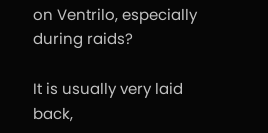on Ventrilo, especially during raids?

It is usually very laid back,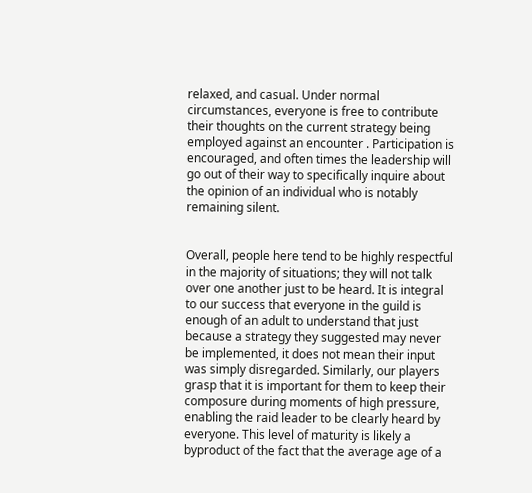relaxed, and casual. Under normal circumstances, everyone is free to contribute their thoughts on the current strategy being employed against an encounter . Participation is encouraged, and often times the leadership will go out of their way to specifically inquire about the opinion of an individual who is notably remaining silent.


Overall, people here tend to be highly respectful in the majority of situations; they will not talk over one another just to be heard. It is integral to our success that everyone in the guild is enough of an adult to understand that just because a strategy they suggested may never be implemented, it does not mean their input was simply disregarded. Similarly, our players grasp that it is important for them to keep their composure during moments of high pressure, enabling the raid leader to be clearly heard by everyone. This level of maturity is likely a byproduct of the fact that the average age of a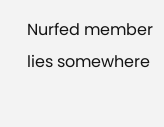Nurfed member lies somewhere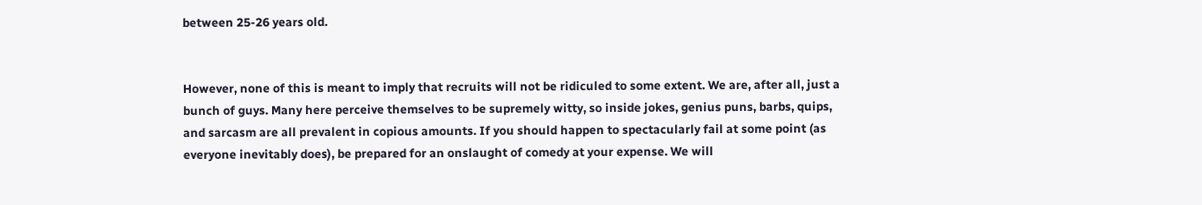between 25-26 years old.


However, none of this is meant to imply that recruits will not be ridiculed to some extent. We are, after all, just a bunch of guys. Many here perceive themselves to be supremely witty, so inside jokes, genius puns, barbs, quips, and sarcasm are all prevalent in copious amounts. If you should happen to spectacularly fail at some point (as everyone inevitably does), be prepared for an onslaught of comedy at your expense. We will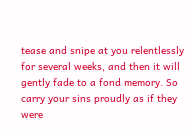tease and snipe at you relentlessly for several weeks, and then it will gently fade to a fond memory. So carry your sins proudly as if they were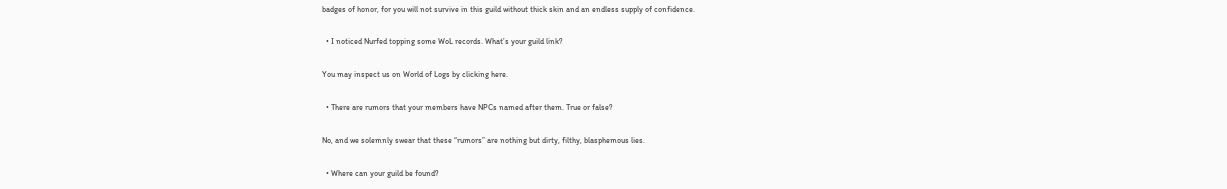badges of honor, for you will not survive in this guild without thick skin and an endless supply of confidence.

  • I noticed Nurfed topping some WoL records. What’s your guild link?

You may inspect us on World of Logs by clicking here.

  • There are rumors that your members have NPCs named after them. True or false?

No, and we solemnly swear that these “rumors” are nothing but dirty, filthy, blasphemous lies.

  • Where can your guild be found?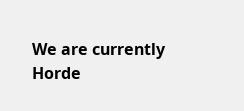We are currently Horde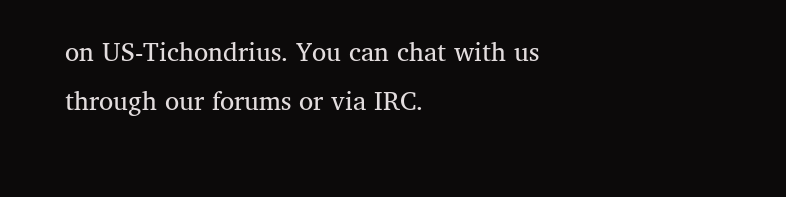on US-Tichondrius. You can chat with us through our forums or via IRC.